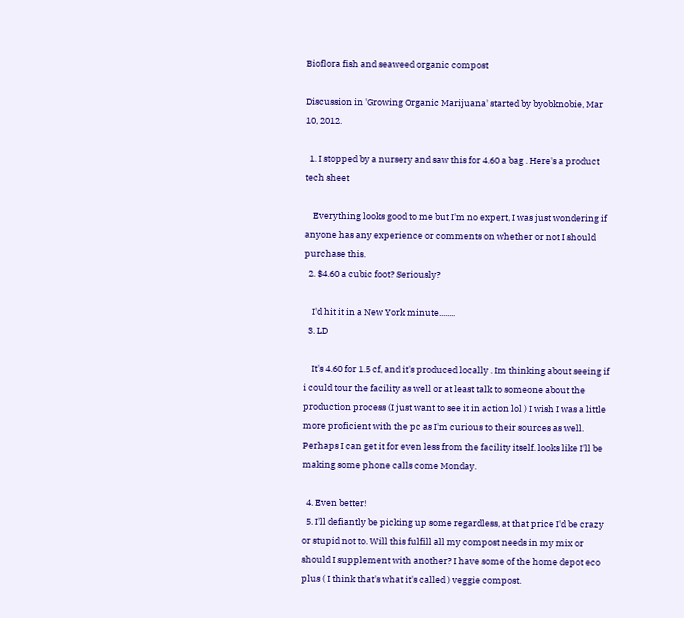Bioflora fish and seaweed organic compost

Discussion in 'Growing Organic Marijuana' started by byobknobie, Mar 10, 2012.

  1. I stopped by a nursery and saw this for 4.60 a bag . Here's a product tech sheet

    Everything looks good to me but I'm no expert, I was just wondering if anyone has any experience or comments on whether or not I should purchase this.
  2. $4.60 a cubic foot? Seriously?

    I'd hit it in a New York minute........
  3. LD

    It's 4.60 for 1.5 cf, and it's produced locally . Im thinking about seeing if i could tour the facility as well or at least talk to someone about the production process (I just want to see it in action lol ) I wish I was a little more proficient with the pc as I'm curious to their sources as well. Perhaps I can get it for even less from the facility itself. looks like I'll be making some phone calls come Monday.

  4. Even better!
  5. I'll defiantly be picking up some regardless, at that price I'd be crazy or stupid not to. Will this fulfill all my compost needs in my mix or should I supplement with another? I have some of the home depot eco plus ( I think that's what it's called ) veggie compost.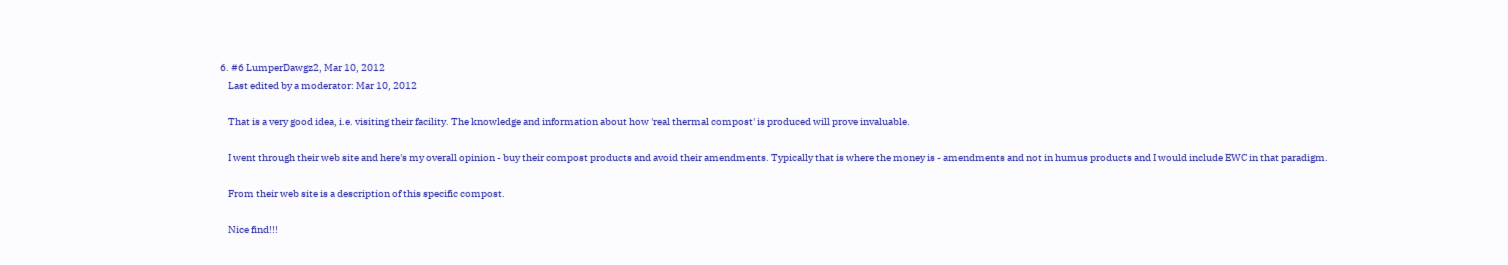6. #6 LumperDawgz2, Mar 10, 2012
    Last edited by a moderator: Mar 10, 2012

    That is a very good idea, i.e. visiting their facility. The knowledge and information about how 'real thermal compost' is produced will prove invaluable.

    I went through their web site and here's my overall opinion - buy their compost products and avoid their amendments. Typically that is where the money is - amendments and not in humus products and I would include EWC in that paradigm.

    From their web site is a description of this specific compost.

    Nice find!!!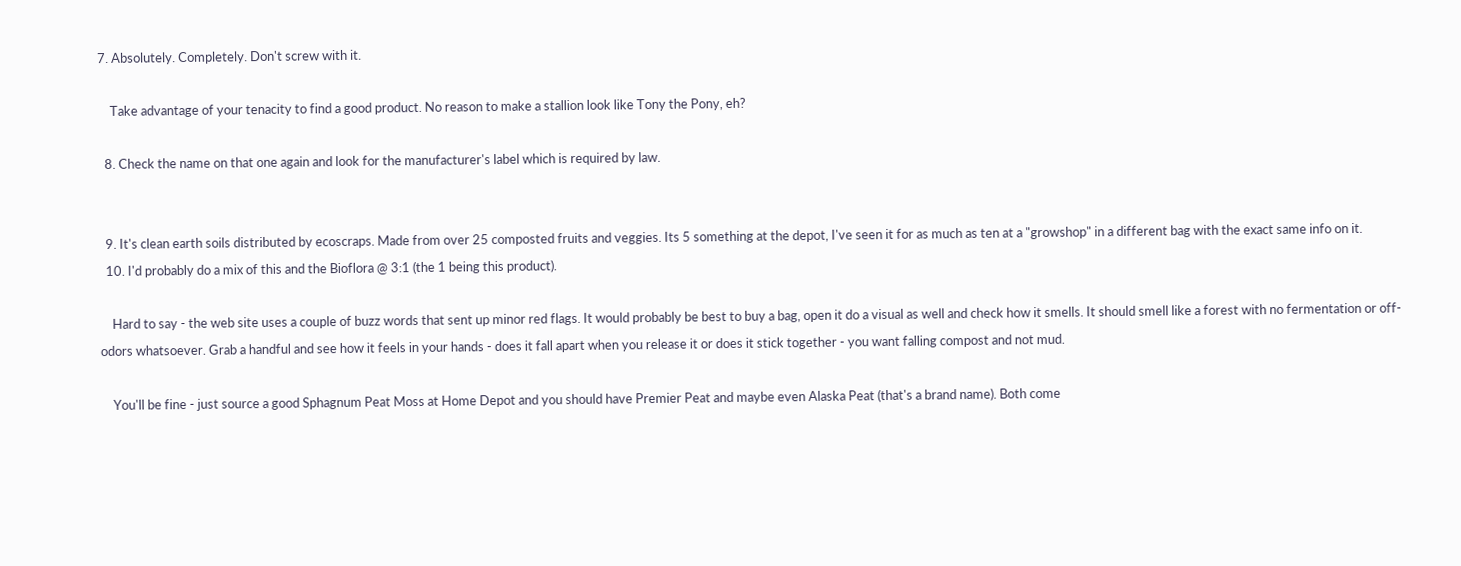7. Absolutely. Completely. Don't screw with it.

    Take advantage of your tenacity to find a good product. No reason to make a stallion look like Tony the Pony, eh?

  8. Check the name on that one again and look for the manufacturer's label which is required by law.


  9. It's clean earth soils distributed by ecoscraps. Made from over 25 composted fruits and veggies. Its 5 something at the depot, I've seen it for as much as ten at a "growshop" in a different bag with the exact same info on it.
  10. I'd probably do a mix of this and the Bioflora @ 3:1 (the 1 being this product).

    Hard to say - the web site uses a couple of buzz words that sent up minor red flags. It would probably be best to buy a bag, open it do a visual as well and check how it smells. It should smell like a forest with no fermentation or off-odors whatsoever. Grab a handful and see how it feels in your hands - does it fall apart when you release it or does it stick together - you want falling compost and not mud.

    You'll be fine - just source a good Sphagnum Peat Moss at Home Depot and you should have Premier Peat and maybe even Alaska Peat (that's a brand name). Both come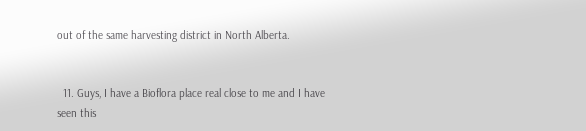out of the same harvesting district in North Alberta.


  11. Guys, I have a Bioflora place real close to me and I have seen this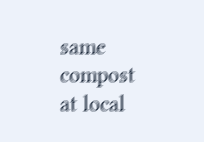same compost at local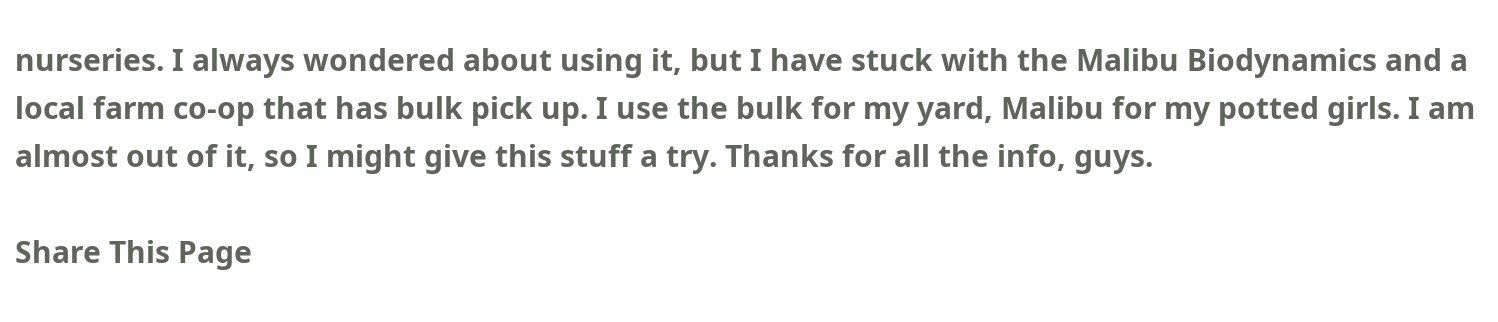nurseries. I always wondered about using it, but I have stuck with the Malibu Biodynamics and a local farm co-op that has bulk pick up. I use the bulk for my yard, Malibu for my potted girls. I am almost out of it, so I might give this stuff a try. Thanks for all the info, guys.

Share This Page